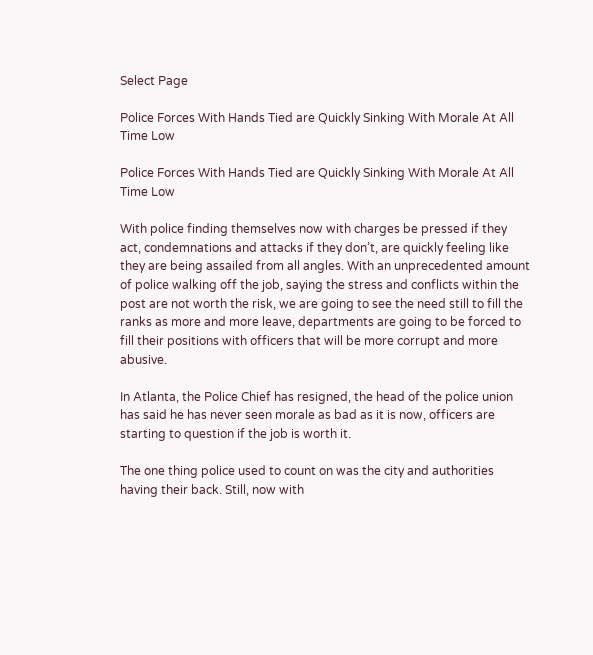Select Page

Police Forces With Hands Tied are Quickly Sinking With Morale At All Time Low

Police Forces With Hands Tied are Quickly Sinking With Morale At All Time Low

With police finding themselves now with charges be pressed if they act, condemnations and attacks if they don’t, are quickly feeling like they are being assailed from all angles. With an unprecedented amount of police walking off the job, saying the stress and conflicts within the post are not worth the risk, we are going to see the need still to fill the ranks as more and more leave, departments are going to be forced to fill their positions with officers that will be more corrupt and more abusive.

In Atlanta, the Police Chief has resigned, the head of the police union has said he has never seen morale as bad as it is now, officers are starting to question if the job is worth it.

The one thing police used to count on was the city and authorities having their back. Still, now with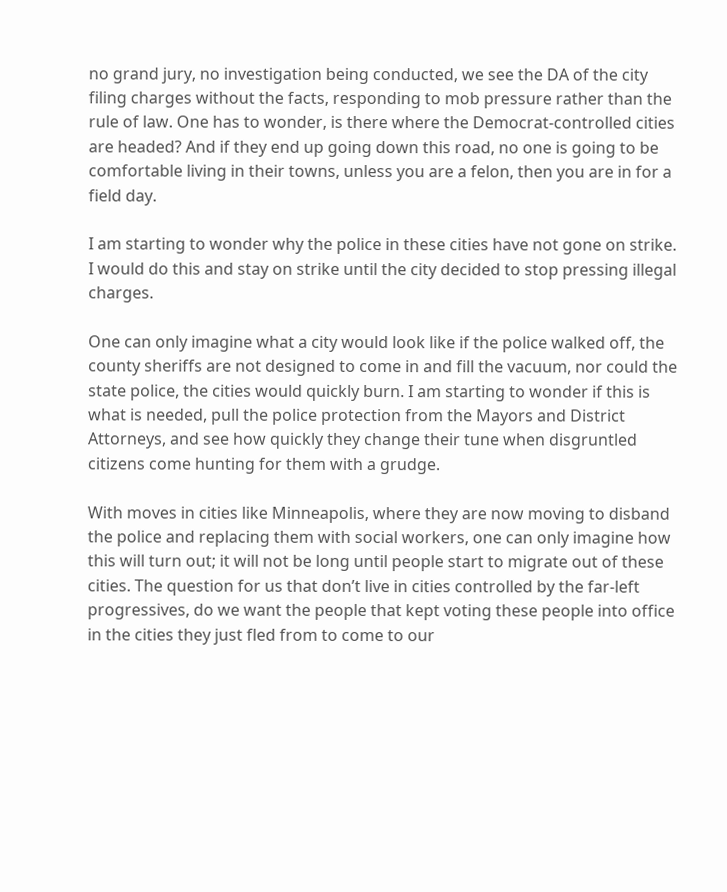no grand jury, no investigation being conducted, we see the DA of the city filing charges without the facts, responding to mob pressure rather than the rule of law. One has to wonder, is there where the Democrat-controlled cities are headed? And if they end up going down this road, no one is going to be comfortable living in their towns, unless you are a felon, then you are in for a field day.

I am starting to wonder why the police in these cities have not gone on strike. I would do this and stay on strike until the city decided to stop pressing illegal charges.

One can only imagine what a city would look like if the police walked off, the county sheriffs are not designed to come in and fill the vacuum, nor could the state police, the cities would quickly burn. I am starting to wonder if this is what is needed, pull the police protection from the Mayors and District Attorneys, and see how quickly they change their tune when disgruntled citizens come hunting for them with a grudge.

With moves in cities like Minneapolis, where they are now moving to disband the police and replacing them with social workers, one can only imagine how this will turn out; it will not be long until people start to migrate out of these cities. The question for us that don’t live in cities controlled by the far-left progressives, do we want the people that kept voting these people into office in the cities they just fled from to come to our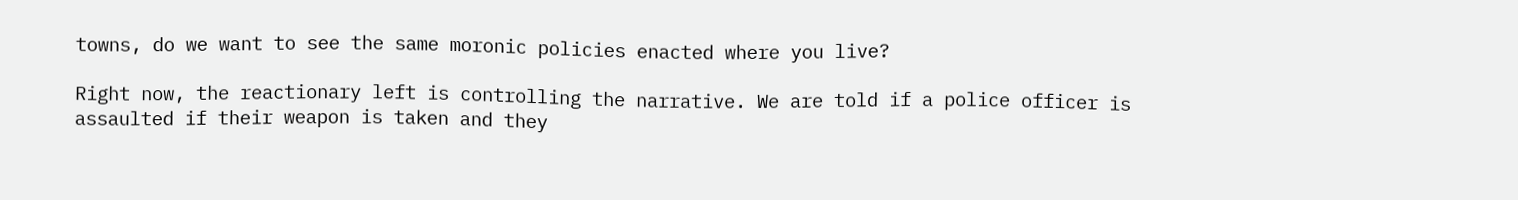towns, do we want to see the same moronic policies enacted where you live?

Right now, the reactionary left is controlling the narrative. We are told if a police officer is assaulted if their weapon is taken and they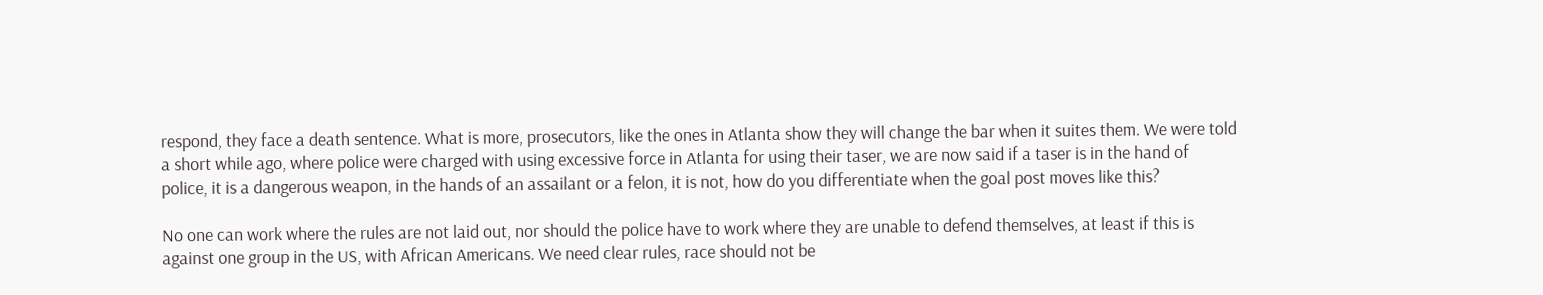respond, they face a death sentence. What is more, prosecutors, like the ones in Atlanta show they will change the bar when it suites them. We were told a short while ago, where police were charged with using excessive force in Atlanta for using their taser, we are now said if a taser is in the hand of police, it is a dangerous weapon, in the hands of an assailant or a felon, it is not, how do you differentiate when the goal post moves like this?

No one can work where the rules are not laid out, nor should the police have to work where they are unable to defend themselves, at least if this is against one group in the US, with African Americans. We need clear rules, race should not be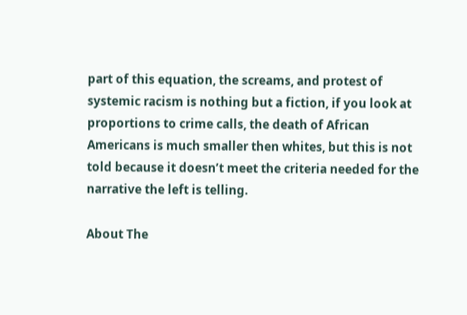part of this equation, the screams, and protest of systemic racism is nothing but a fiction, if you look at proportions to crime calls, the death of African Americans is much smaller then whites, but this is not told because it doesn’t meet the criteria needed for the narrative the left is telling.

About The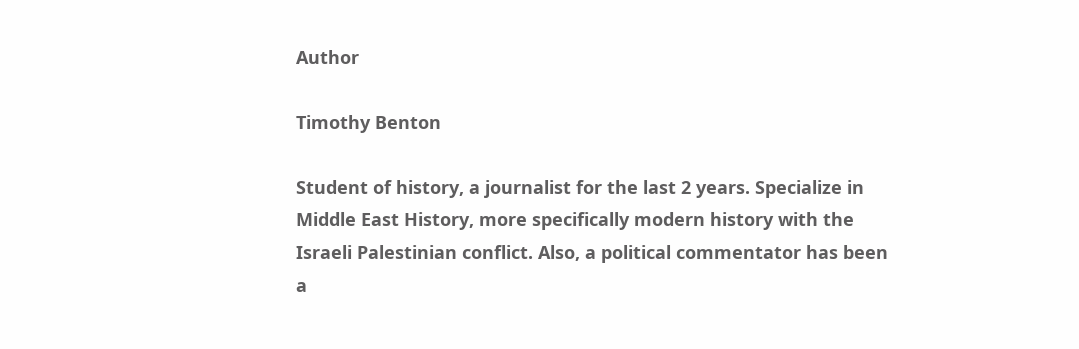Author

Timothy Benton

Student of history, a journalist for the last 2 years. Specialize in Middle East History, more specifically modern history with the Israeli Palestinian conflict. Also, a political commentator has been a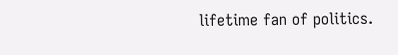lifetime fan of politics.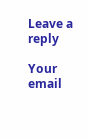Leave a reply

Your email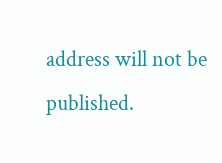address will not be published.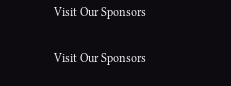Visit Our Sponsors

Visit Our Sponsors